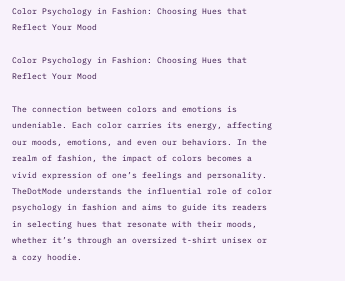Color Psychology in Fashion: Choosing Hues that Reflect Your Mood

Color Psychology in Fashion: Choosing Hues that Reflect Your Mood

The connection between colors and emotions is undeniable. Each color carries its energy, affecting our moods, emotions, and even our behaviors. In the realm of fashion, the impact of colors becomes a vivid expression of one’s feelings and personality. TheDotMode understands the influential role of color psychology in fashion and aims to guide its readers in selecting hues that resonate with their moods, whether it’s through an oversized t-shirt unisex or a cozy hoodie.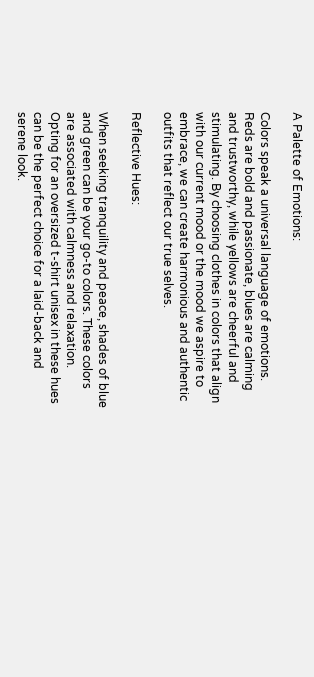A Palette of Emotions:

Colors speak a universal language of emotions. Reds are bold and passionate, blues are calming and trustworthy, while yellows are cheerful and stimulating. By choosing clothes in colors that align with our current mood or the mood we aspire to embrace, we can create harmonious and authentic outfits that reflect our true selves.

Reflective Hues:

When seeking tranquility and peace, shades of blue and green can be your go-to colors. These colors are associated with calmness and relaxation. Opting for an oversized t-shirt unisex in these hues can be the perfect choice for a laid-back and serene look.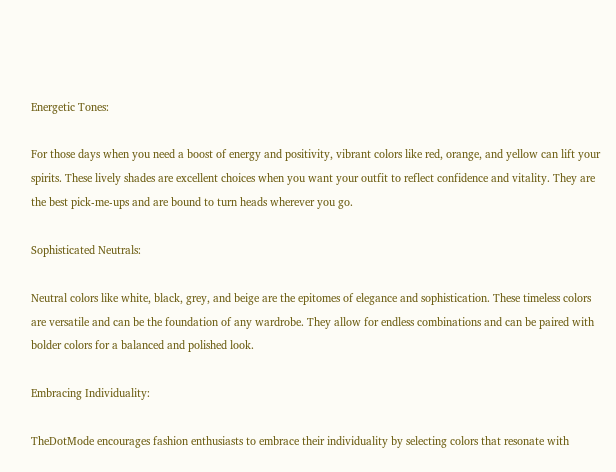Energetic Tones:

For those days when you need a boost of energy and positivity, vibrant colors like red, orange, and yellow can lift your spirits. These lively shades are excellent choices when you want your outfit to reflect confidence and vitality. They are the best pick-me-ups and are bound to turn heads wherever you go.

Sophisticated Neutrals:

Neutral colors like white, black, grey, and beige are the epitomes of elegance and sophistication. These timeless colors are versatile and can be the foundation of any wardrobe. They allow for endless combinations and can be paired with bolder colors for a balanced and polished look.

Embracing Individuality:

TheDotMode encourages fashion enthusiasts to embrace their individuality by selecting colors that resonate with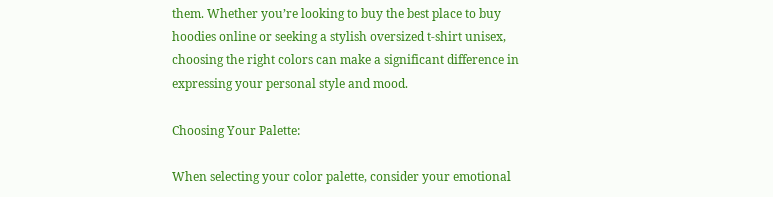them. Whether you’re looking to buy the best place to buy hoodies online or seeking a stylish oversized t-shirt unisex, choosing the right colors can make a significant difference in expressing your personal style and mood.

Choosing Your Palette:

When selecting your color palette, consider your emotional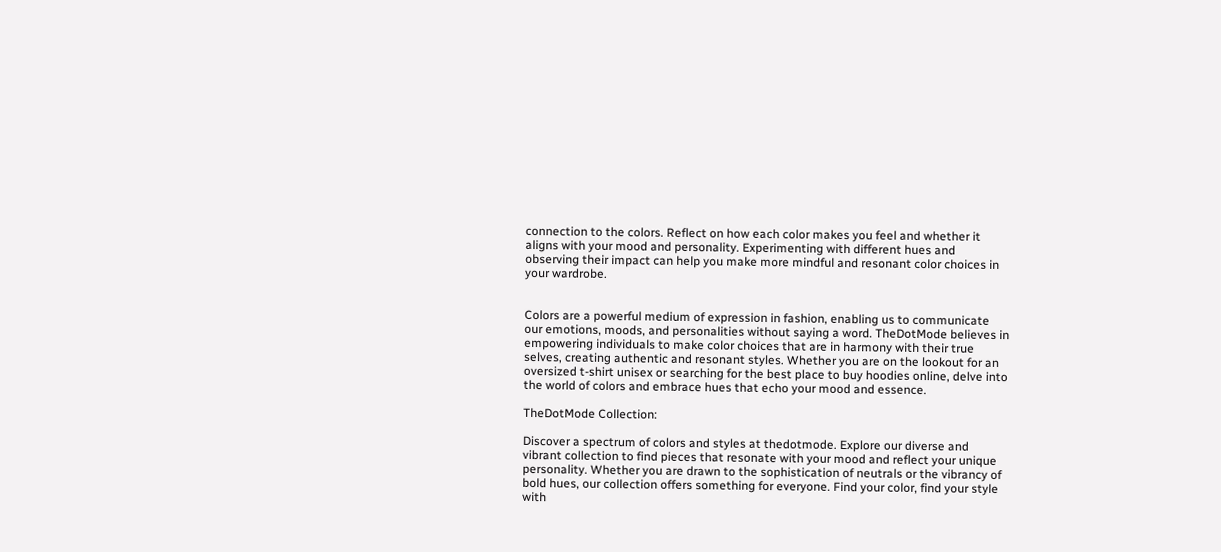connection to the colors. Reflect on how each color makes you feel and whether it aligns with your mood and personality. Experimenting with different hues and observing their impact can help you make more mindful and resonant color choices in your wardrobe.


Colors are a powerful medium of expression in fashion, enabling us to communicate our emotions, moods, and personalities without saying a word. TheDotMode believes in empowering individuals to make color choices that are in harmony with their true selves, creating authentic and resonant styles. Whether you are on the lookout for an oversized t-shirt unisex or searching for the best place to buy hoodies online, delve into the world of colors and embrace hues that echo your mood and essence.

TheDotMode Collection:

Discover a spectrum of colors and styles at thedotmode. Explore our diverse and vibrant collection to find pieces that resonate with your mood and reflect your unique personality. Whether you are drawn to the sophistication of neutrals or the vibrancy of bold hues, our collection offers something for everyone. Find your color, find your style with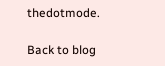thedotmode.

Back to blog